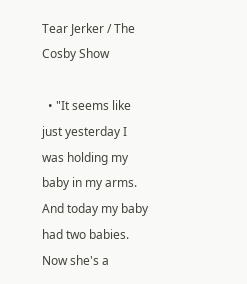Tear Jerker / The Cosby Show

  • "It seems like just yesterday I was holding my baby in my arms. And today my baby had two babies. Now she's a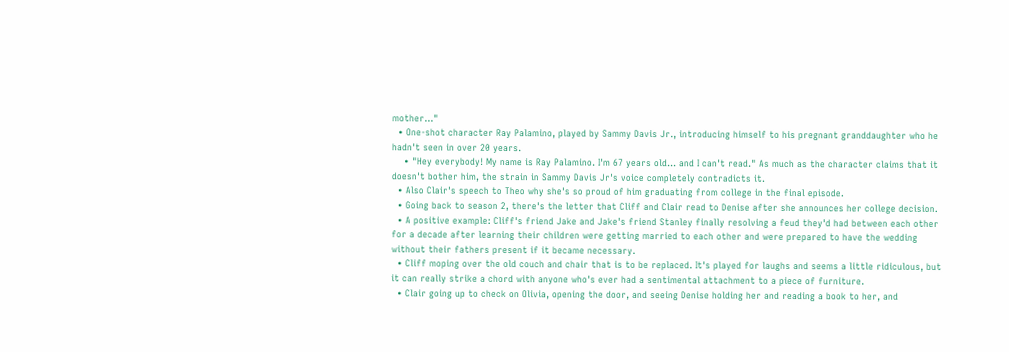mother..."
  • One-shot character Ray Palamino, played by Sammy Davis Jr., introducing himself to his pregnant granddaughter who he hadn't seen in over 20 years.
    • "Hey everybody! My name is Ray Palamino. I'm 67 years old... and I can't read." As much as the character claims that it doesn't bother him, the strain in Sammy Davis Jr's voice completely contradicts it.
  • Also Clair's speech to Theo why she's so proud of him graduating from college in the final episode.
  • Going back to season 2, there's the letter that Cliff and Clair read to Denise after she announces her college decision.
  • A positive example: Cliff's friend Jake and Jake's friend Stanley finally resolving a feud they'd had between each other for a decade after learning their children were getting married to each other and were prepared to have the wedding without their fathers present if it became necessary.
  • Cliff moping over the old couch and chair that is to be replaced. It's played for laughs and seems a little ridiculous, but it can really strike a chord with anyone who's ever had a sentimental attachment to a piece of furniture.
  • Clair going up to check on Olivia, opening the door, and seeing Denise holding her and reading a book to her, and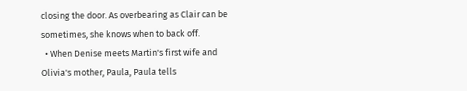closing the door. As overbearing as Clair can be sometimes, she knows when to back off.
  • When Denise meets Martin's first wife and Olivia's mother, Paula, Paula tells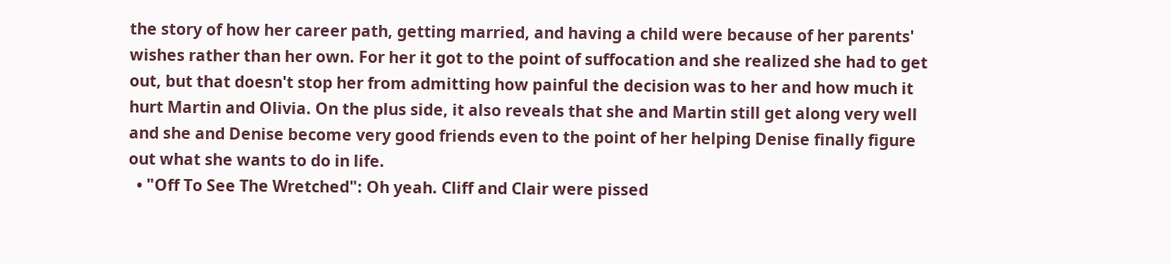the story of how her career path, getting married, and having a child were because of her parents' wishes rather than her own. For her it got to the point of suffocation and she realized she had to get out, but that doesn't stop her from admitting how painful the decision was to her and how much it hurt Martin and Olivia. On the plus side, it also reveals that she and Martin still get along very well and she and Denise become very good friends even to the point of her helping Denise finally figure out what she wants to do in life.
  • "Off To See The Wretched": Oh yeah. Cliff and Clair were pissed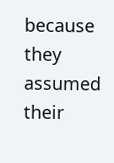because they assumed their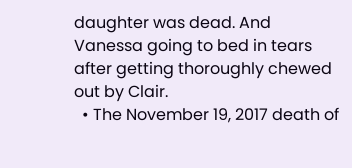daughter was dead. And Vanessa going to bed in tears after getting thoroughly chewed out by Clair.
  • The November 19, 2017 death of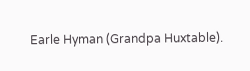Earle Hyman (Grandpa Huxtable).